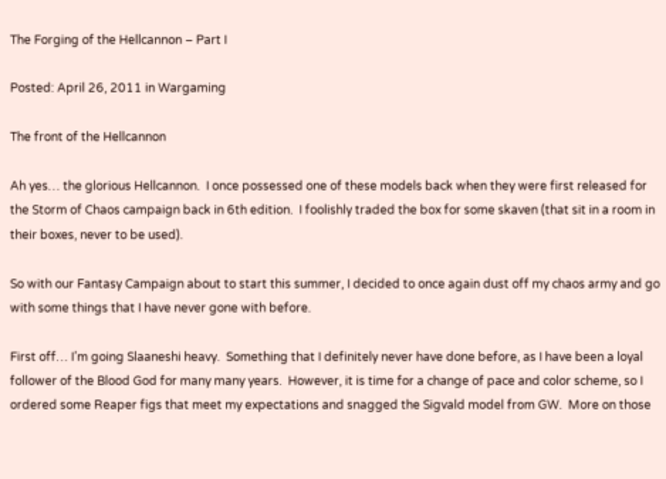The Forging of the Hellcannon – Part I

Posted: April 26, 2011 in Wargaming

The front of the Hellcannon

Ah yes… the glorious Hellcannon.  I once possessed one of these models back when they were first released for the Storm of Chaos campaign back in 6th edition.  I foolishly traded the box for some skaven (that sit in a room in their boxes, never to be used).

So with our Fantasy Campaign about to start this summer, I decided to once again dust off my chaos army and go with some things that I have never gone with before.

First off… I’m going Slaaneshi heavy.  Something that I definitely never have done before, as I have been a loyal follower of the Blood God for many many years.  However, it is time for a change of pace and color scheme, so I ordered some Reaper figs that meet my expectations and snagged the Sigvald model from GW.  More on those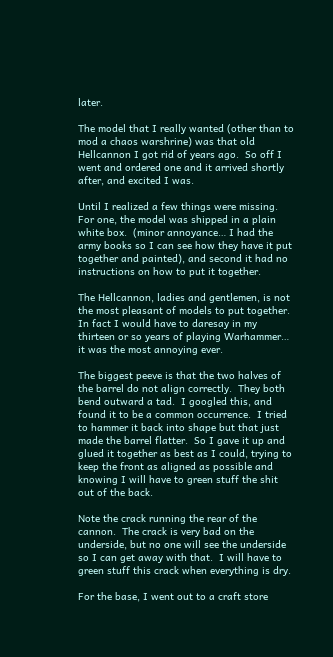later.

The model that I really wanted (other than to mod a chaos warshrine) was that old Hellcannon I got rid of years ago.  So off I went and ordered one and it arrived shortly after, and excited I was.

Until I realized a few things were missing.  For one, the model was shipped in a plain white box.  (minor annoyance… I had the army books so I can see how they have it put together and painted), and second it had no instructions on how to put it together.

The Hellcannon, ladies and gentlemen, is not the most pleasant of models to put together.  In fact I would have to daresay in my thirteen or so years of playing Warhammer… it was the most annoying ever.

The biggest peeve is that the two halves of the barrel do not align correctly.  They both bend outward a tad.  I googled this, and found it to be a common occurrence.  I tried to hammer it back into shape but that just made the barrel flatter.  So I gave it up and glued it together as best as I could, trying to keep the front as aligned as possible and knowing I will have to green stuff the shit out of the back.

Note the crack running the rear of the cannon.  The crack is very bad on the underside, but no one will see the underside so I can get away with that.  I will have to green stuff this crack when everything is dry.

For the base, I went out to a craft store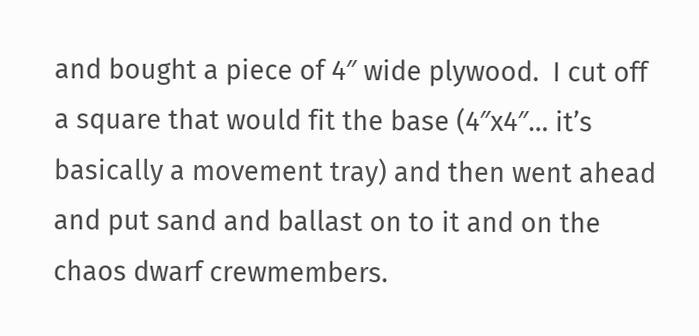and bought a piece of 4″ wide plywood.  I cut off a square that would fit the base (4″x4″… it’s basically a movement tray) and then went ahead and put sand and ballast on to it and on the chaos dwarf crewmembers.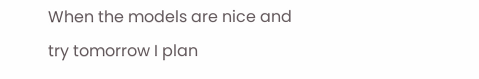When the models are nice and try tomorrow I plan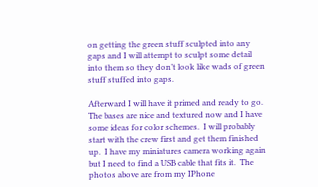on getting the green stuff sculpted into any gaps and I will attempt to sculpt some detail into them so they don’t look like wads of green stuff stuffed into gaps.

Afterward I will have it primed and ready to go.  The bases are nice and textured now and I have some ideas for color schemes.  I will probably start with the crew first and get them finished up.  I have my miniatures camera working again but I need to find a USB cable that fits it.  The photos above are from my IPhone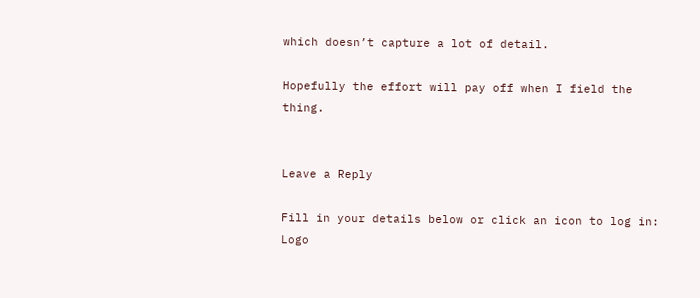which doesn’t capture a lot of detail.

Hopefully the effort will pay off when I field the thing.


Leave a Reply

Fill in your details below or click an icon to log in: Logo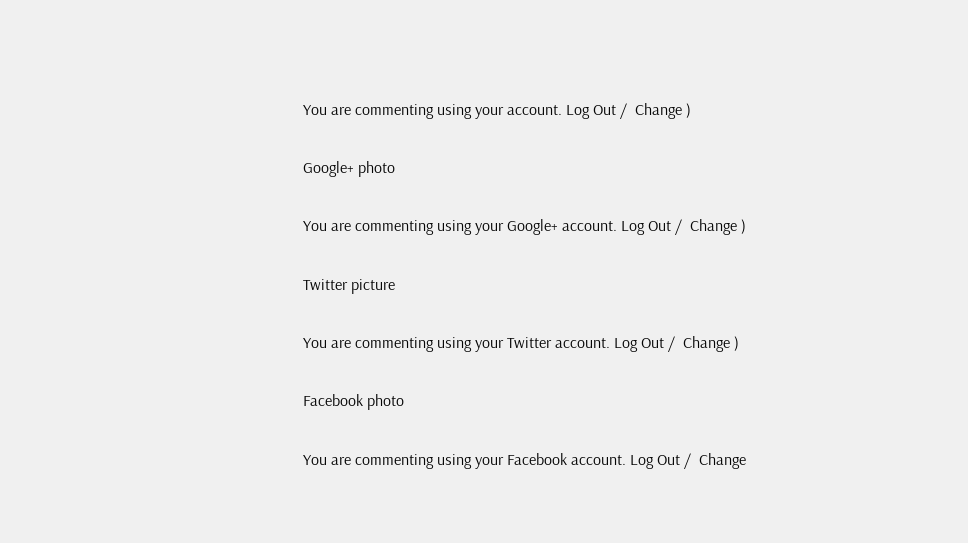You are commenting using your account. Log Out /  Change )

Google+ photo

You are commenting using your Google+ account. Log Out /  Change )

Twitter picture

You are commenting using your Twitter account. Log Out /  Change )

Facebook photo

You are commenting using your Facebook account. Log Out /  Change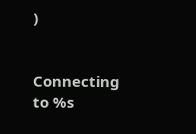)


Connecting to %s